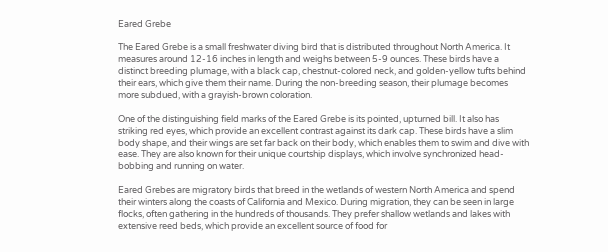Eared Grebe

The Eared Grebe is a small freshwater diving bird that is distributed throughout North America. It measures around 12-16 inches in length and weighs between 5-9 ounces. These birds have a distinct breeding plumage, with a black cap, chestnut-colored neck, and golden-yellow tufts behind their ears, which give them their name. During the non-breeding season, their plumage becomes more subdued, with a grayish-brown coloration.

One of the distinguishing field marks of the Eared Grebe is its pointed, upturned bill. It also has striking red eyes, which provide an excellent contrast against its dark cap. These birds have a slim body shape, and their wings are set far back on their body, which enables them to swim and dive with ease. They are also known for their unique courtship displays, which involve synchronized head-bobbing and running on water.

Eared Grebes are migratory birds that breed in the wetlands of western North America and spend their winters along the coasts of California and Mexico. During migration, they can be seen in large flocks, often gathering in the hundreds of thousands. They prefer shallow wetlands and lakes with extensive reed beds, which provide an excellent source of food for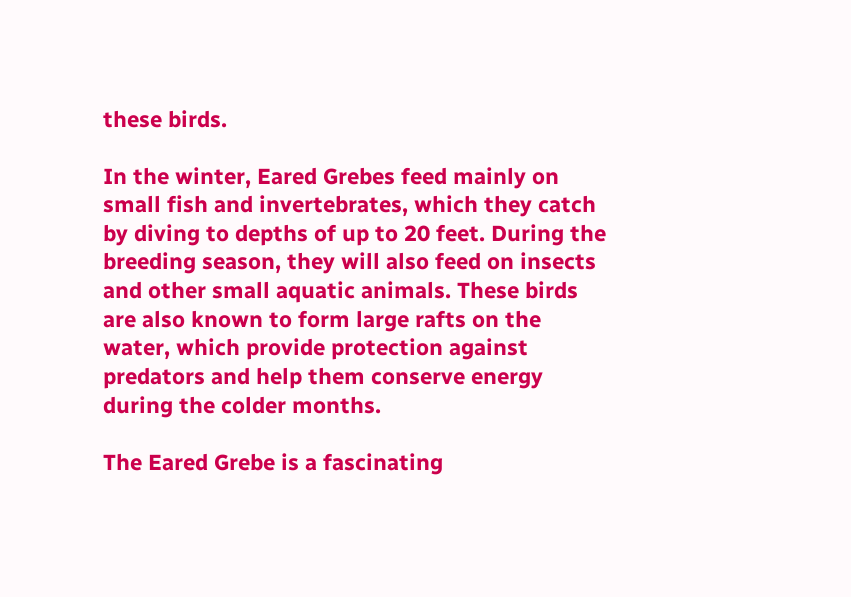these birds.

In the winter, Eared Grebes feed mainly on small fish and invertebrates, which they catch by diving to depths of up to 20 feet. During the breeding season, they will also feed on insects and other small aquatic animals. These birds are also known to form large rafts on the water, which provide protection against predators and help them conserve energy during the colder months.

The Eared Grebe is a fascinating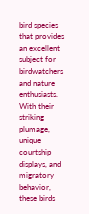bird species that provides an excellent subject for birdwatchers and nature enthusiasts. With their striking plumage, unique courtship displays, and migratory behavior, these birds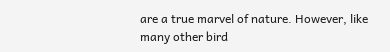are a true marvel of nature. However, like many other bird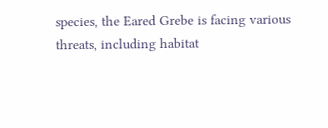species, the Eared Grebe is facing various threats, including habitat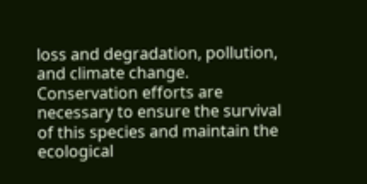loss and degradation, pollution, and climate change. Conservation efforts are necessary to ensure the survival of this species and maintain the ecological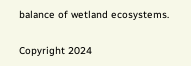balance of wetland ecosystems.

Copyright 2024